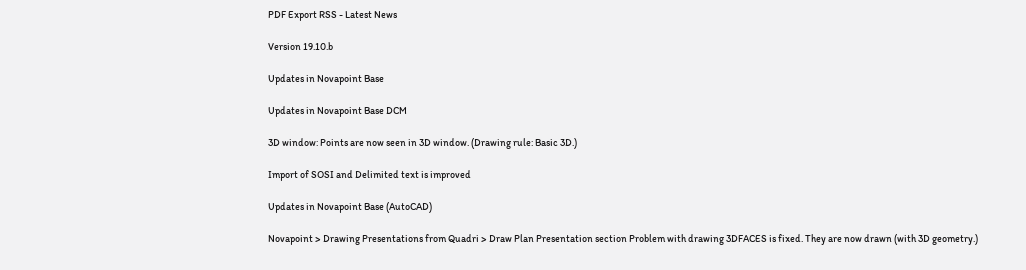PDF Export RSS - Latest News

Version 19.10.b

Updates in Novapoint Base

Updates in Novapoint Base DCM

3D window: Points are now seen in 3D window. (Drawing rule: Basic 3D.)

Import of SOSI and Delimited text is improved

Updates in Novapoint Base (AutoCAD)

Novapoint > Drawing Presentations from Quadri > Draw Plan Presentation section Problem with drawing 3DFACES is fixed. They are now drawn (with 3D geometry.)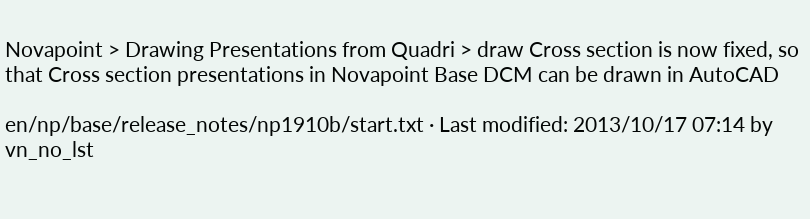Novapoint > Drawing Presentations from Quadri > draw Cross section is now fixed, so that Cross section presentations in Novapoint Base DCM can be drawn in AutoCAD

en/np/base/release_notes/np1910b/start.txt · Last modified: 2013/10/17 07:14 by vn_no_lst